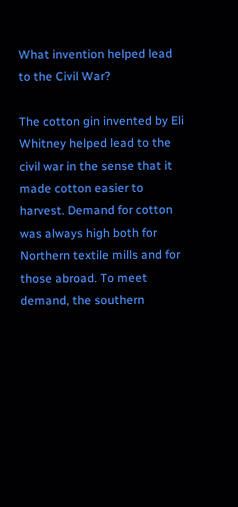What invention helped lead to the Civil War?

The cotton gin invented by Eli Whitney helped lead to the civil war in the sense that it made cotton easier to harvest. Demand for cotton was always high both for Northern textile mills and for those abroad. To meet demand, the southern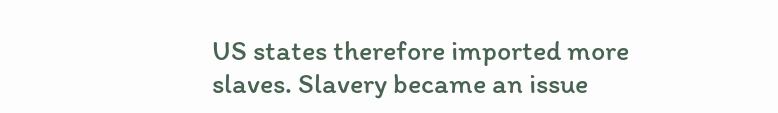US states therefore imported more slaves. Slavery became an issue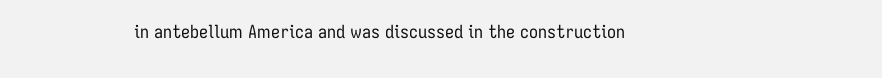in antebellum America and was discussed in the construction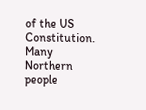of the US Constitution. Many Northern people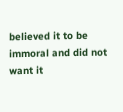believed it to be immoral and did not want it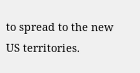to spread to the new US territories.